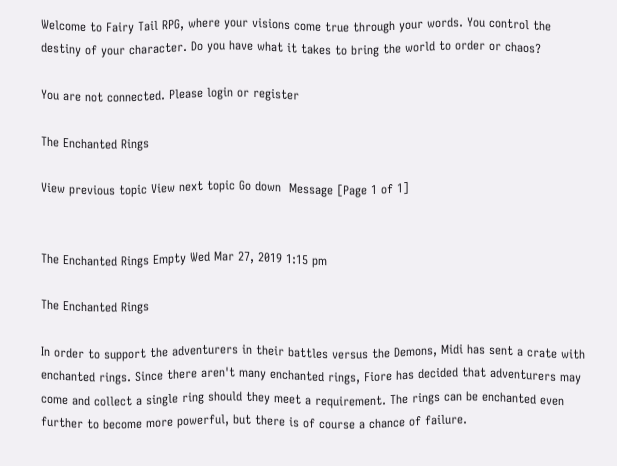Welcome to Fairy Tail RPG, where your visions come true through your words. You control the destiny of your character. Do you have what it takes to bring the world to order or chaos?

You are not connected. Please login or register

The Enchanted Rings

View previous topic View next topic Go down  Message [Page 1 of 1]


The Enchanted Rings Empty Wed Mar 27, 2019 1:15 pm

The Enchanted Rings

In order to support the adventurers in their battles versus the Demons, Midi has sent a crate with enchanted rings. Since there aren't many enchanted rings, Fiore has decided that adventurers may come and collect a single ring should they meet a requirement. The rings can be enchanted even further to become more powerful, but there is of course a chance of failure.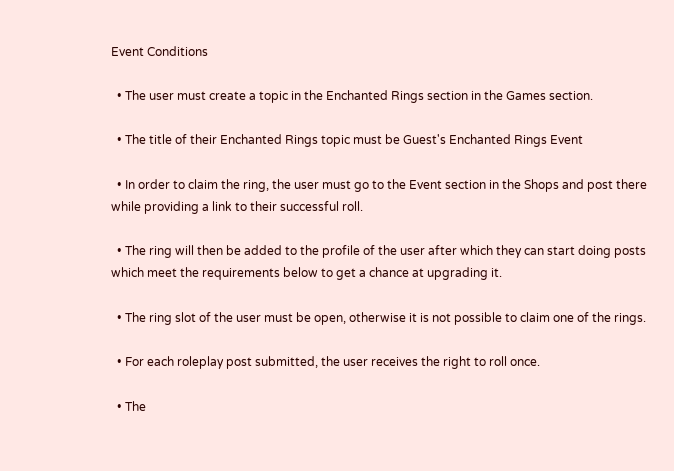Event Conditions

  • The user must create a topic in the Enchanted Rings section in the Games section.

  • The title of their Enchanted Rings topic must be Guest's Enchanted Rings Event

  • In order to claim the ring, the user must go to the Event section in the Shops and post there while providing a link to their successful roll.

  • The ring will then be added to the profile of the user after which they can start doing posts which meet the requirements below to get a chance at upgrading it.

  • The ring slot of the user must be open, otherwise it is not possible to claim one of the rings.

  • For each roleplay post submitted, the user receives the right to roll once.

  • The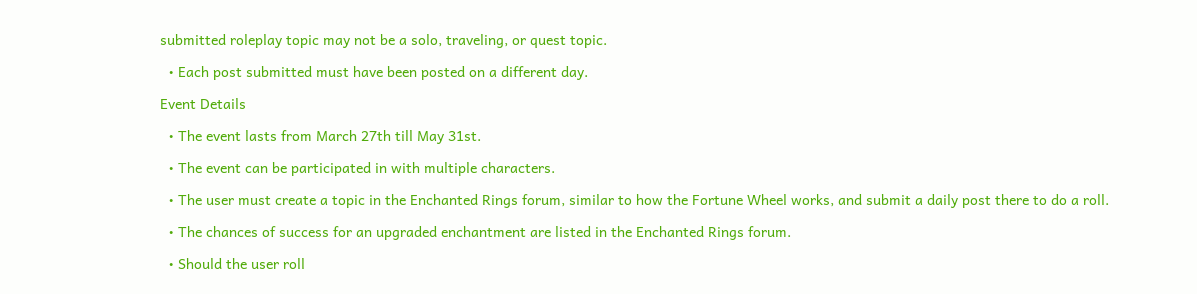submitted roleplay topic may not be a solo, traveling, or quest topic.

  • Each post submitted must have been posted on a different day.

Event Details

  • The event lasts from March 27th till May 31st.

  • The event can be participated in with multiple characters.

  • The user must create a topic in the Enchanted Rings forum, similar to how the Fortune Wheel works, and submit a daily post there to do a roll.

  • The chances of success for an upgraded enchantment are listed in the Enchanted Rings forum.

  • Should the user roll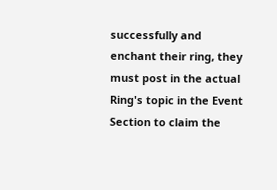successfully and enchant their ring, they must post in the actual Ring's topic in the Event Section to claim the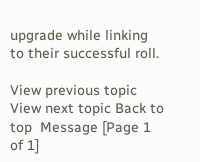upgrade while linking to their successful roll.

View previous topic View next topic Back to top  Message [Page 1 of 1]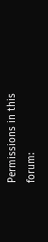Permissions in this forum: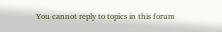You cannot reply to topics in this forum